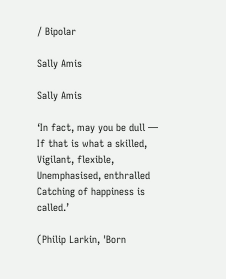/ Bipolar

Sally Amis

Sally Amis

‘In fact, may you be dull —
If that is what a skilled,
Vigilant, flexible,
Unemphasised, enthralled
Catching of happiness is called.’

(Philip Larkin, 'Born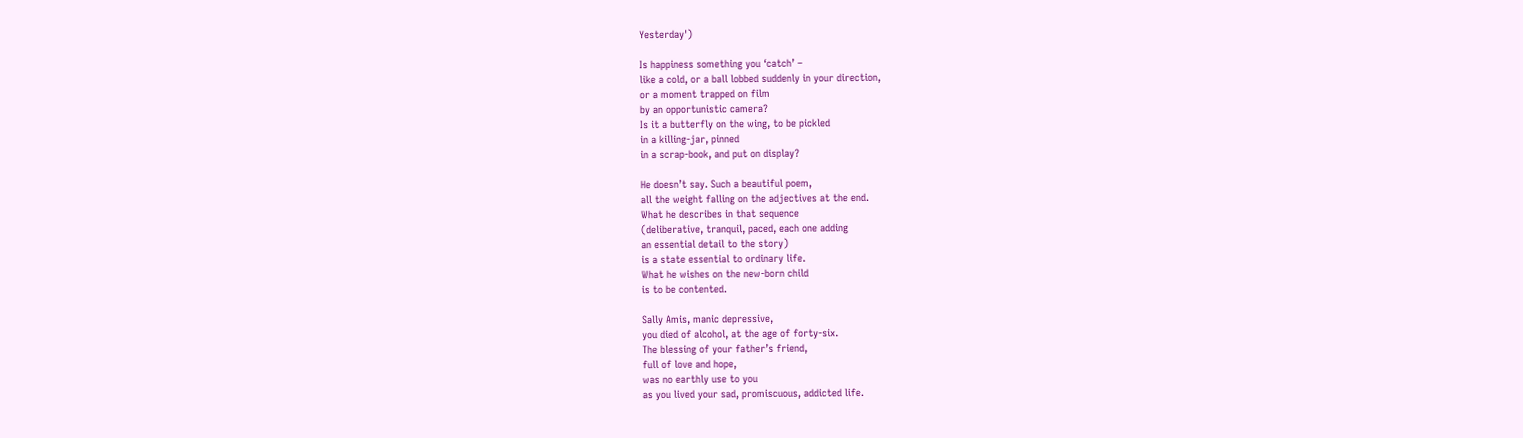Yesterday')

Is happiness something you ‘catch’ –
like a cold, or a ball lobbed suddenly in your direction,
or a moment trapped on film
by an opportunistic camera?
Is it a butterfly on the wing, to be pickled
in a killing-jar, pinned
in a scrap-book, and put on display?

He doesn’t say. Such a beautiful poem,
all the weight falling on the adjectives at the end.
What he describes in that sequence
(deliberative, tranquil, paced, each one adding
an essential detail to the story)
is a state essential to ordinary life.
What he wishes on the new-born child
is to be contented.

Sally Amis, manic depressive,
you died of alcohol, at the age of forty-six.
The blessing of your father’s friend,
full of love and hope,
was no earthly use to you
as you lived your sad, promiscuous, addicted life.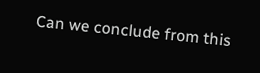Can we conclude from this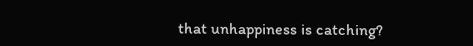that unhappiness is catching?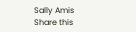Sally Amis
Share this